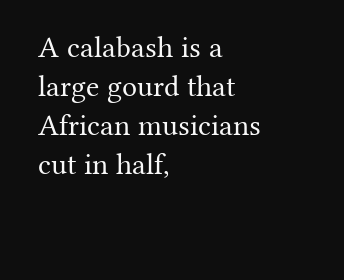A calabash is a large gourd that African musicians cut in half,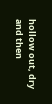hollow out, dry and then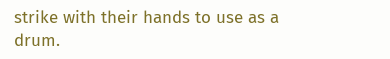strike with their hands to use as a drum.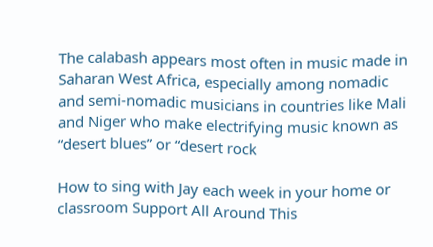The calabash appears most often in music made in Saharan West Africa, especially among nomadic and semi-nomadic musicians in countries like Mali and Niger who make electrifying music known as “desert blues” or “desert rock

How to sing with Jay each week in your home or classroom Support All Around This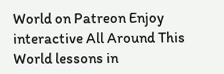World on Patreon Enjoy interactive All Around This World lessons in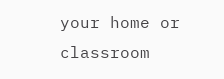your home or classroom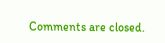Comments are closed.